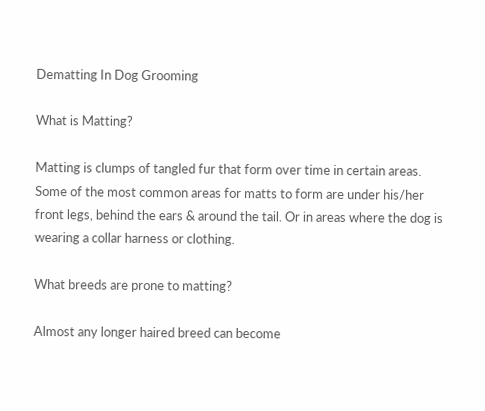Dematting In Dog Grooming

What is Matting?

Matting is clumps of tangled fur that form over time in certain areas. Some of the most common areas for matts to form are under his/her front legs, behind the ears & around the tail. Or in areas where the dog is wearing a collar harness or clothing.

What breeds are prone to matting?

Almost any longer haired breed can become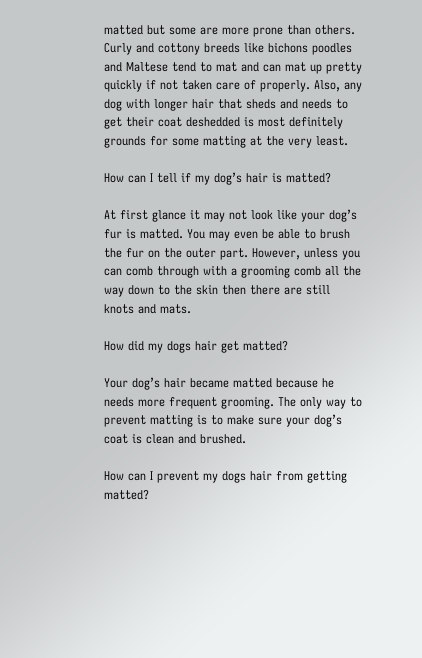matted but some are more prone than others. Curly and cottony breeds like bichons poodles and Maltese tend to mat and can mat up pretty quickly if not taken care of properly. Also, any dog with longer hair that sheds and needs to get their coat deshedded is most definitely grounds for some matting at the very least.

How can I tell if my dog’s hair is matted?

At first glance it may not look like your dog’s fur is matted. You may even be able to brush the fur on the outer part. However, unless you can comb through with a grooming comb all the way down to the skin then there are still knots and mats.

How did my dogs hair get matted?

Your dog’s hair became matted because he needs more frequent grooming. The only way to prevent matting is to make sure your dog’s coat is clean and brushed.

How can I prevent my dogs hair from getting matted?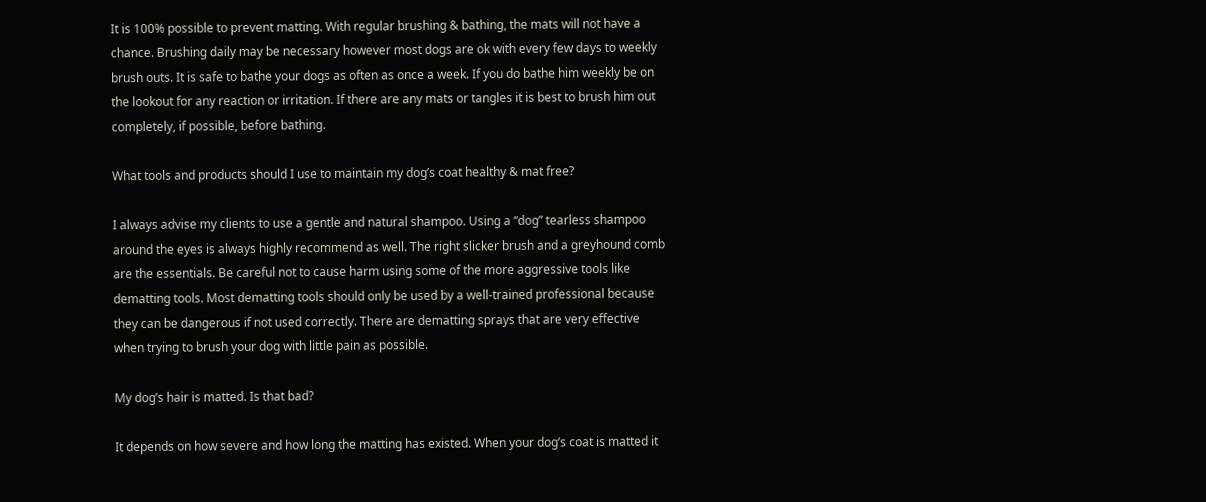It is 100% possible to prevent matting. With regular brushing & bathing, the mats will not have a chance. Brushing daily may be necessary however most dogs are ok with every few days to weekly brush outs. It is safe to bathe your dogs as often as once a week. If you do bathe him weekly be on the lookout for any reaction or irritation. If there are any mats or tangles it is best to brush him out completely, if possible, before bathing.

What tools and products should I use to maintain my dog’s coat healthy & mat free?

I always advise my clients to use a gentle and natural shampoo. Using a “dog” tearless shampoo around the eyes is always highly recommend as well. The right slicker brush and a greyhound comb are the essentials. Be careful not to cause harm using some of the more aggressive tools like dematting tools. Most dematting tools should only be used by a well-trained professional because they can be dangerous if not used correctly. There are dematting sprays that are very effective when trying to brush your dog with little pain as possible.

My dog’s hair is matted. Is that bad?

It depends on how severe and how long the matting has existed. When your dog’s coat is matted it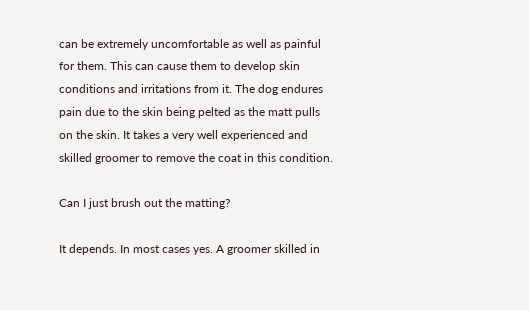can be extremely uncomfortable as well as painful for them. This can cause them to develop skin conditions and irritations from it. The dog endures pain due to the skin being pelted as the matt pulls on the skin. It takes a very well experienced and skilled groomer to remove the coat in this condition.

Can I just brush out the matting?

It depends. In most cases yes. A groomer skilled in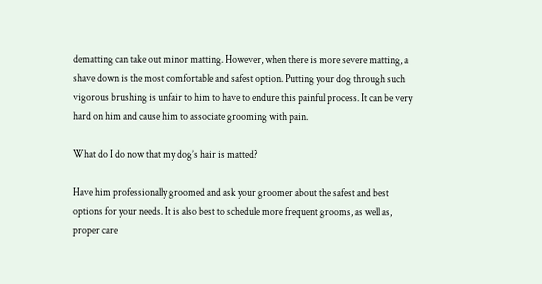dematting can take out minor matting. However, when there is more severe matting, a shave down is the most comfortable and safest option. Putting your dog through such vigorous brushing is unfair to him to have to endure this painful process. It can be very hard on him and cause him to associate grooming with pain.

What do I do now that my dog’s hair is matted?

Have him professionally groomed and ask your groomer about the safest and best options for your needs. It is also best to schedule more frequent grooms, as well as, proper care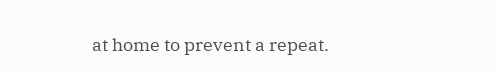at home to prevent a repeat.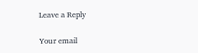Leave a Reply

Your email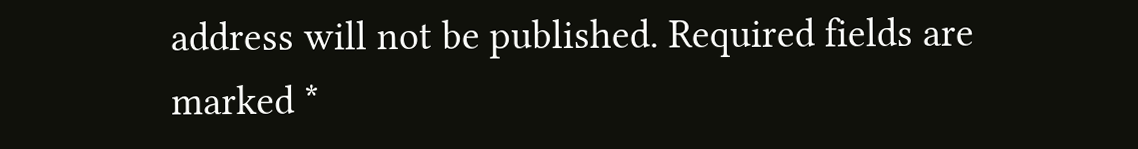address will not be published. Required fields are marked *